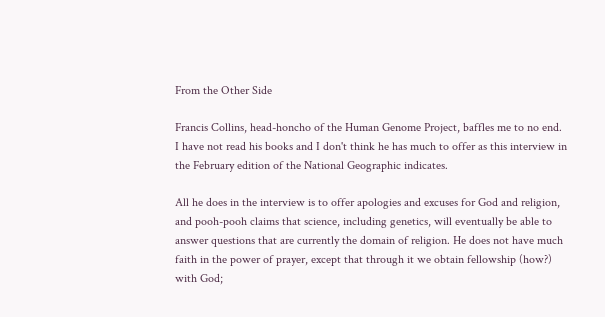From the Other Side

Francis Collins, head-honcho of the Human Genome Project, baffles me to no end. I have not read his books and I don't think he has much to offer as this interview in the February edition of the National Geographic indicates.

All he does in the interview is to offer apologies and excuses for God and religion, and pooh-pooh claims that science, including genetics, will eventually be able to answer questions that are currently the domain of religion. He does not have much faith in the power of prayer, except that through it we obtain fellowship (how?) with God;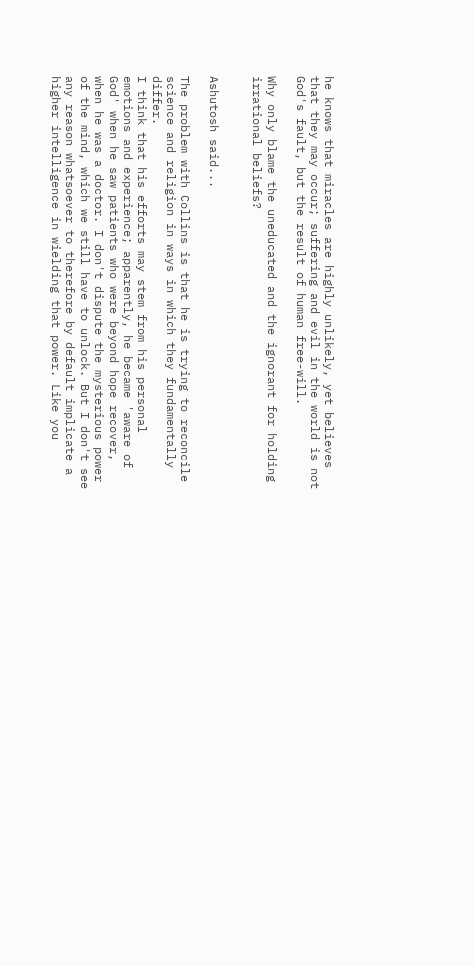he knows that miracles are highly unlikely, yet believes that they may occur; suffering and evil in the world is not God's fault, but the result of human free-will.

Why only blame the uneducated and the ignorant for holding irrational beliefs?


Ashutosh said...

The problem with Collins is that he is trying to reconcile science and religion in ways in which they fundamentally differ.
I think that his efforts may stem from his personal emotions and experience; apparently, he became 'aware of God' when he saw patients who were beyond hope recover, when he was a doctor. I don't dispute the mysterious power of the mind, which we still have to unlock. But I don't see any reason whatsoever to therefore by default implicate a higher intelligence in wielding that power. Like you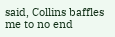said, Collins baffles me to no end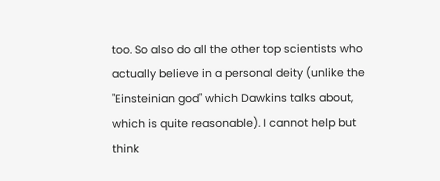too. So also do all the other top scientists who actually believe in a personal deity (unlike the "Einsteinian god" which Dawkins talks about, which is quite reasonable). I cannot help but think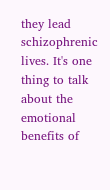they lead schizophrenic lives. It's one thing to talk about the emotional benefits of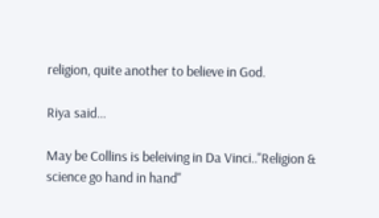religion, quite another to believe in God.

Riya said...

May be Collins is beleiving in Da Vinci.."Religion & science go hand in hand"